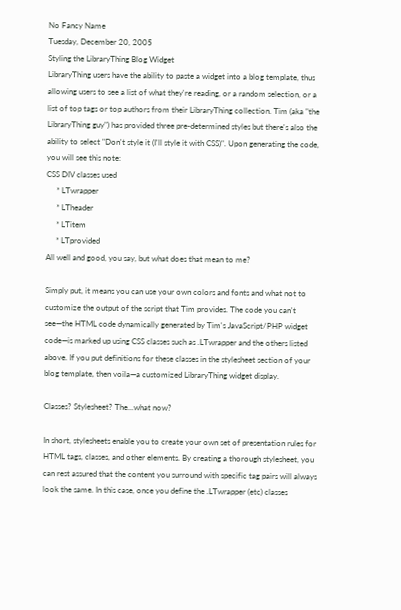No Fancy Name
Tuesday, December 20, 2005
Styling the LibraryThing Blog Widget
LibraryThing users have the ability to paste a widget into a blog template, thus allowing users to see a list of what they're reading, or a random selection, or a list of top tags or top authors from their LibraryThing collection. Tim (aka "the LibraryThing guy") has provided three pre-determined styles but there's also the ability to select "Don't style it (I'll style it with CSS)". Upon generating the code, you will see this note:
CSS DIV classes used
     * LTwrapper
     * LTheader
     * LTitem
     * LTprovided
All well and good, you say, but what does that mean to me?

Simply put, it means you can use your own colors and fonts and what not to customize the output of the script that Tim provides. The code you can't see—the HTML code dynamically generated by Tim's JavaScript/PHP widget code—is marked up using CSS classes such as .LTwrapper and the others listed above. If you put definitions for these classes in the stylesheet section of your blog template, then voila—a customized LibraryThing widget display.

Classes? Stylesheet? The...what now?

In short, stylesheets enable you to create your own set of presentation rules for HTML tags, classes, and other elements. By creating a thorough stylesheet, you can rest assured that the content you surround with specific tag pairs will always look the same. In this case, once you define the .LTwrapper (etc) classes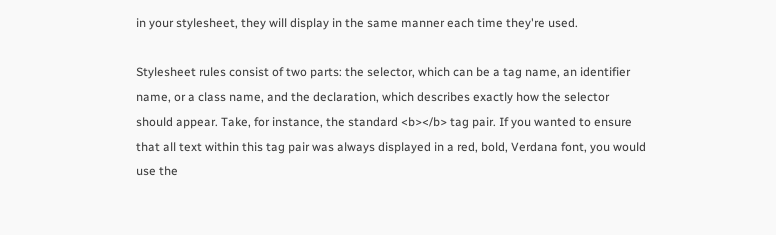in your stylesheet, they will display in the same manner each time they're used.

Stylesheet rules consist of two parts: the selector, which can be a tag name, an identifier name, or a class name, and the declaration, which describes exactly how the selector should appear. Take, for instance, the standard <b></b> tag pair. If you wanted to ensure that all text within this tag pair was always displayed in a red, bold, Verdana font, you would use the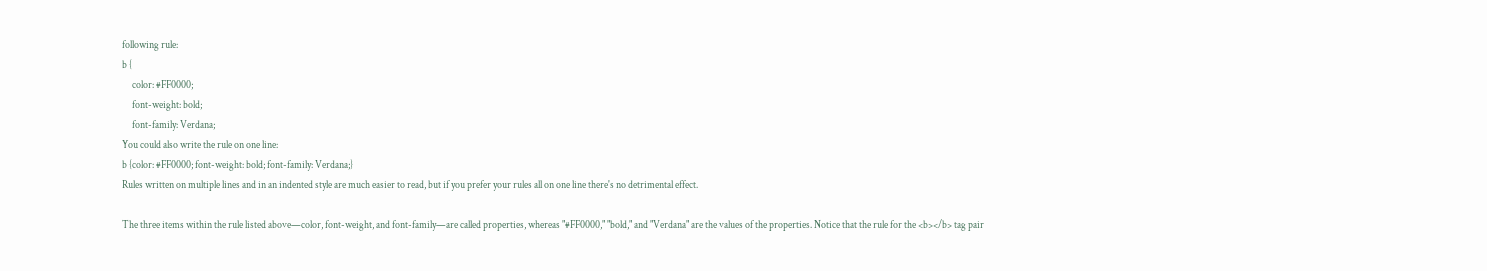following rule:
b {
     color: #FF0000;
     font-weight: bold;
     font-family: Verdana;
You could also write the rule on one line:
b {color: #FF0000; font-weight: bold; font-family: Verdana;}
Rules written on multiple lines and in an indented style are much easier to read, but if you prefer your rules all on one line there's no detrimental effect.

The three items within the rule listed above—color, font-weight, and font-family—are called properties, whereas "#FF0000," "bold," and "Verdana" are the values of the properties. Notice that the rule for the <b></b> tag pair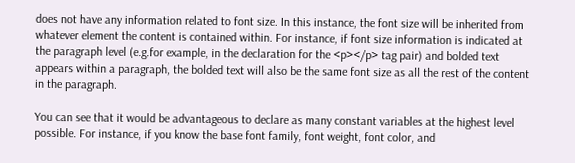does not have any information related to font size. In this instance, the font size will be inherited from whatever element the content is contained within. For instance, if font size information is indicated at the paragraph level (e.g.for example, in the declaration for the <p></p> tag pair) and bolded text appears within a paragraph, the bolded text will also be the same font size as all the rest of the content in the paragraph.

You can see that it would be advantageous to declare as many constant variables at the highest level possible. For instance, if you know the base font family, font weight, font color, and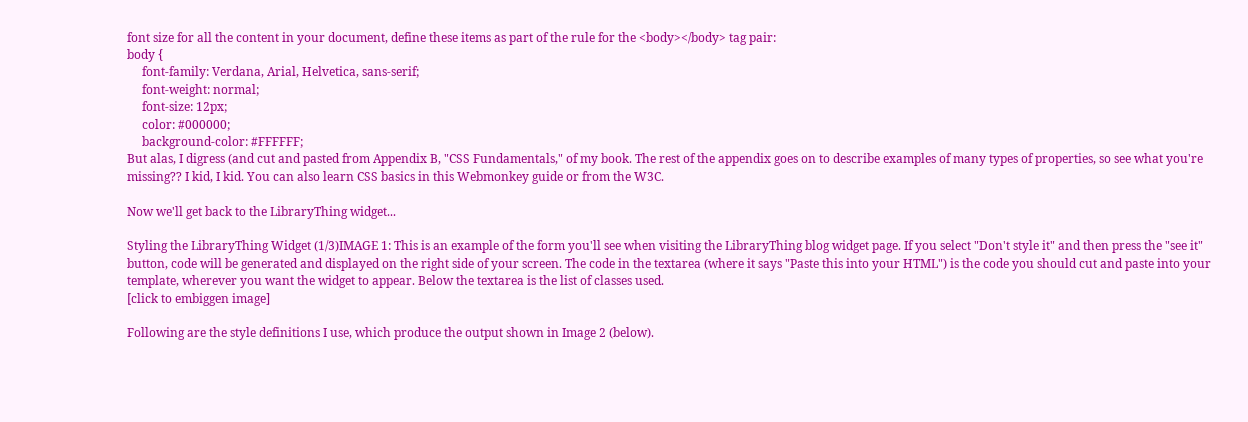font size for all the content in your document, define these items as part of the rule for the <body></body> tag pair:
body {
     font-family: Verdana, Arial, Helvetica, sans-serif;
     font-weight: normal;
     font-size: 12px;
     color: #000000;
     background-color: #FFFFFF;
But alas, I digress (and cut and pasted from Appendix B, "CSS Fundamentals," of my book. The rest of the appendix goes on to describe examples of many types of properties, so see what you're missing?? I kid, I kid. You can also learn CSS basics in this Webmonkey guide or from the W3C.

Now we'll get back to the LibraryThing widget...

Styling the LibraryThing Widget (1/3)IMAGE 1: This is an example of the form you'll see when visiting the LibraryThing blog widget page. If you select "Don't style it" and then press the "see it" button, code will be generated and displayed on the right side of your screen. The code in the textarea (where it says "Paste this into your HTML") is the code you should cut and paste into your template, wherever you want the widget to appear. Below the textarea is the list of classes used.
[click to embiggen image]

Following are the style definitions I use, which produce the output shown in Image 2 (below).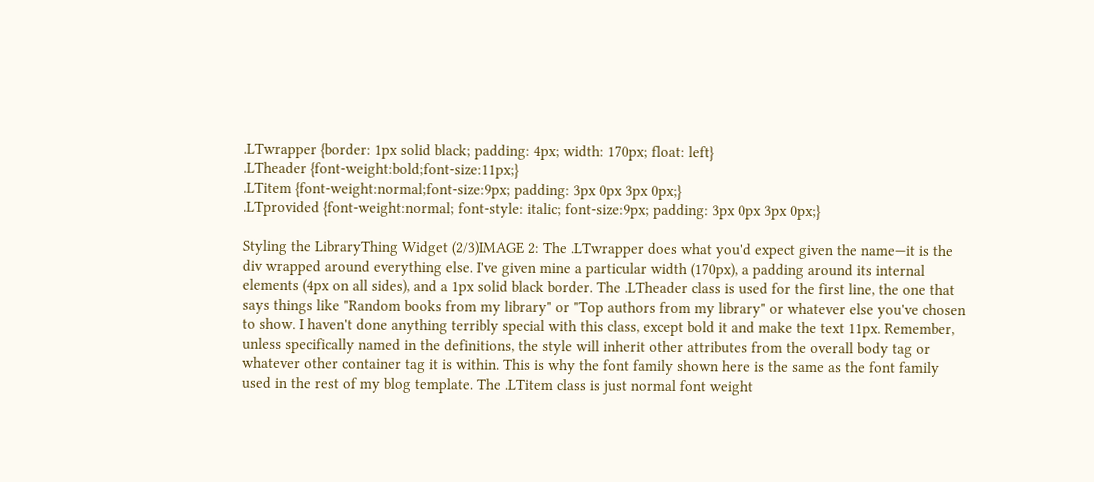.LTwrapper {border: 1px solid black; padding: 4px; width: 170px; float: left}
.LTheader {font-weight:bold;font-size:11px;}
.LTitem {font-weight:normal;font-size:9px; padding: 3px 0px 3px 0px;}
.LTprovided {font-weight:normal; font-style: italic; font-size:9px; padding: 3px 0px 3px 0px;}

Styling the LibraryThing Widget (2/3)IMAGE 2: The .LTwrapper does what you'd expect given the name—it is the div wrapped around everything else. I've given mine a particular width (170px), a padding around its internal elements (4px on all sides), and a 1px solid black border. The .LTheader class is used for the first line, the one that says things like "Random books from my library" or "Top authors from my library" or whatever else you've chosen to show. I haven't done anything terribly special with this class, except bold it and make the text 11px. Remember, unless specifically named in the definitions, the style will inherit other attributes from the overall body tag or whatever other container tag it is within. This is why the font family shown here is the same as the font family used in the rest of my blog template. The .LTitem class is just normal font weight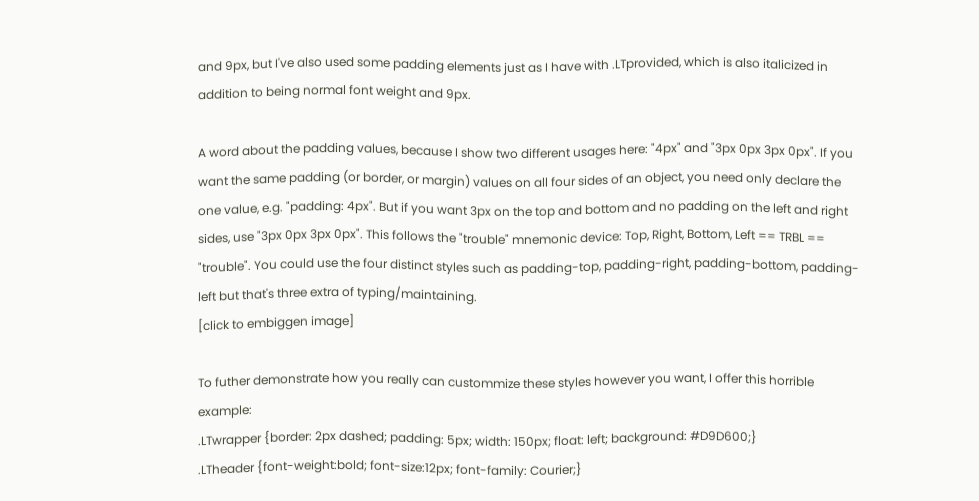and 9px, but I've also used some padding elements just as I have with .LTprovided, which is also italicized in addition to being normal font weight and 9px.

A word about the padding values, because I show two different usages here: "4px" and "3px 0px 3px 0px". If you want the same padding (or border, or margin) values on all four sides of an object, you need only declare the one value, e.g. "padding: 4px". But if you want 3px on the top and bottom and no padding on the left and right sides, use "3px 0px 3px 0px". This follows the "trouble" mnemonic device: Top, Right, Bottom, Left == TRBL == "trouble". You could use the four distinct styles such as padding-top, padding-right, padding-bottom, padding-left but that's three extra of typing/maintaining.
[click to embiggen image]

To futher demonstrate how you really can custommize these styles however you want, I offer this horrible example:
.LTwrapper {border: 2px dashed; padding: 5px; width: 150px; float: left; background: #D9D600;}
.LTheader {font-weight:bold; font-size:12px; font-family: Courier;}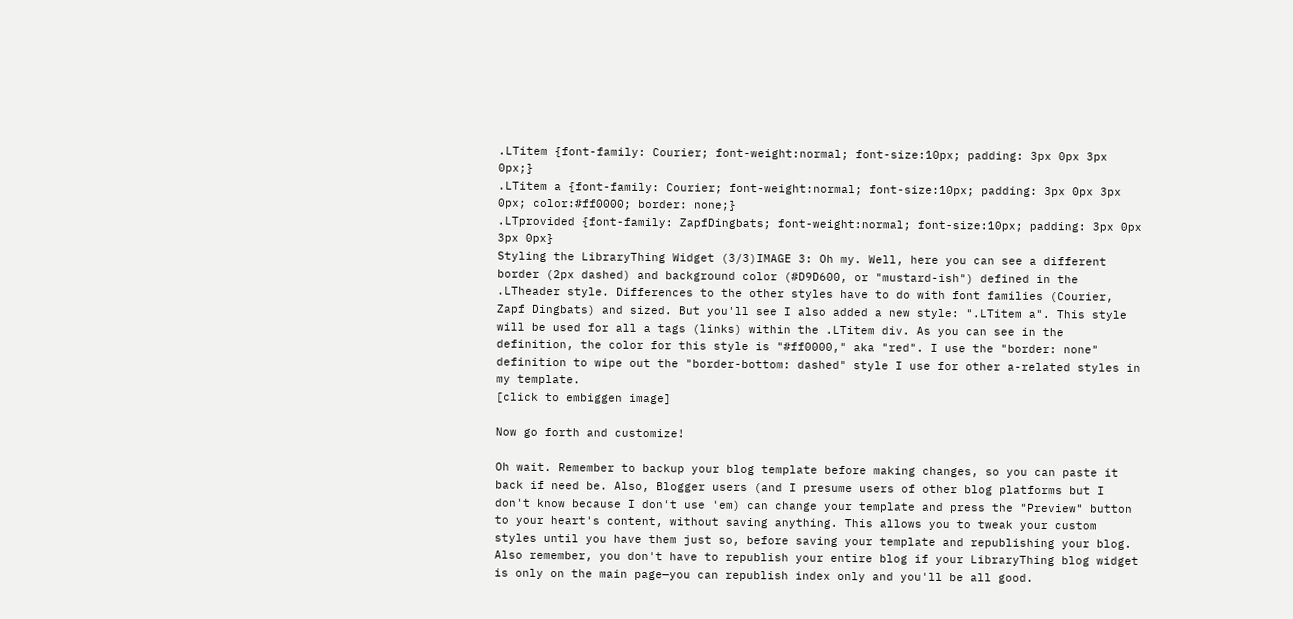.LTitem {font-family: Courier; font-weight:normal; font-size:10px; padding: 3px 0px 3px 0px;}
.LTitem a {font-family: Courier; font-weight:normal; font-size:10px; padding: 3px 0px 3px 0px; color:#ff0000; border: none;}
.LTprovided {font-family: ZapfDingbats; font-weight:normal; font-size:10px; padding: 3px 0px 3px 0px}
Styling the LibraryThing Widget (3/3)IMAGE 3: Oh my. Well, here you can see a different border (2px dashed) and background color (#D9D600, or "mustard-ish") defined in the .LTheader style. Differences to the other styles have to do with font families (Courier, Zapf Dingbats) and sized. But you'll see I also added a new style: ".LTitem a". This style will be used for all a tags (links) within the .LTitem div. As you can see in the definition, the color for this style is "#ff0000," aka "red". I use the "border: none" definition to wipe out the "border-bottom: dashed" style I use for other a-related styles in my template.
[click to embiggen image]

Now go forth and customize!

Oh wait. Remember to backup your blog template before making changes, so you can paste it back if need be. Also, Blogger users (and I presume users of other blog platforms but I don't know because I don't use 'em) can change your template and press the "Preview" button to your heart's content, without saving anything. This allows you to tweak your custom styles until you have them just so, before saving your template and republishing your blog. Also remember, you don't have to republish your entire blog if your LibraryThing blog widget is only on the main page—you can republish index only and you'll be all good.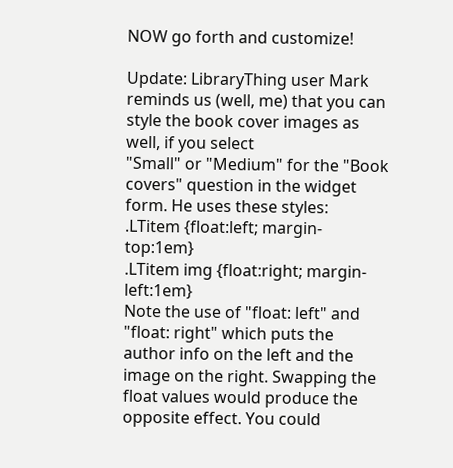NOW go forth and customize!

Update: LibraryThing user Mark reminds us (well, me) that you can style the book cover images as well, if you select
"Small" or "Medium" for the "Book covers" question in the widget form. He uses these styles:
.LTitem {float:left; margin-top:1em}
.LTitem img {float:right; margin-left:1em}
Note the use of "float: left" and "float: right" which puts the author info on the left and the image on the right. Swapping the float values would produce the opposite effect. You could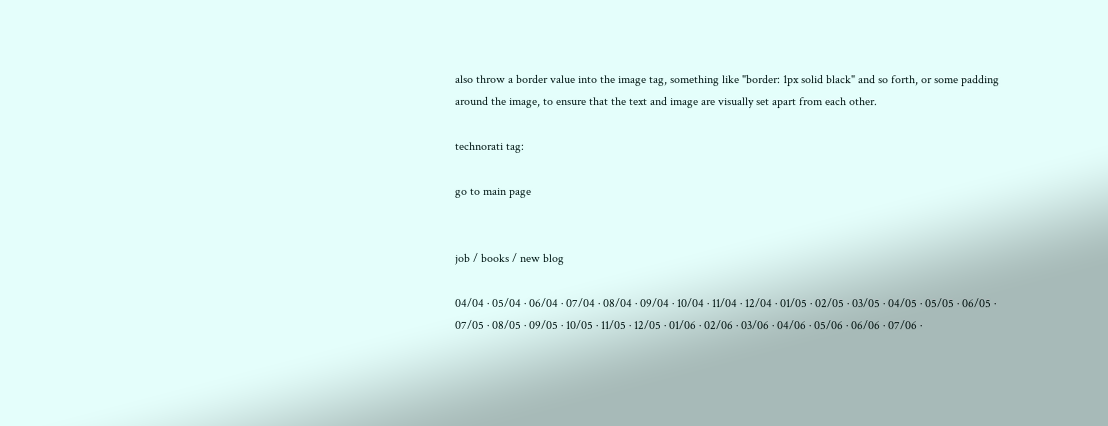also throw a border value into the image tag, something like "border: 1px solid black" and so forth, or some padding around the image, to ensure that the text and image are visually set apart from each other.

technorati tag:

go to main page


job / books / new blog

04/04 · 05/04 · 06/04 · 07/04 · 08/04 · 09/04 · 10/04 · 11/04 · 12/04 · 01/05 · 02/05 · 03/05 · 04/05 · 05/05 · 06/05 · 07/05 · 08/05 · 09/05 · 10/05 · 11/05 · 12/05 · 01/06 · 02/06 · 03/06 · 04/06 · 05/06 · 06/06 · 07/06 ·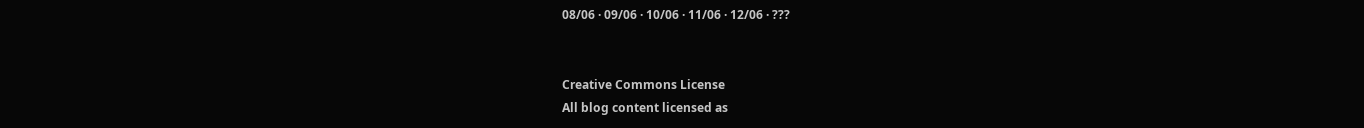08/06 · 09/06 · 10/06 · 11/06 · 12/06 · ???


Creative Commons License
All blog content licensed as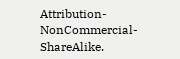Attribution-NonCommercial- ShareAlike.